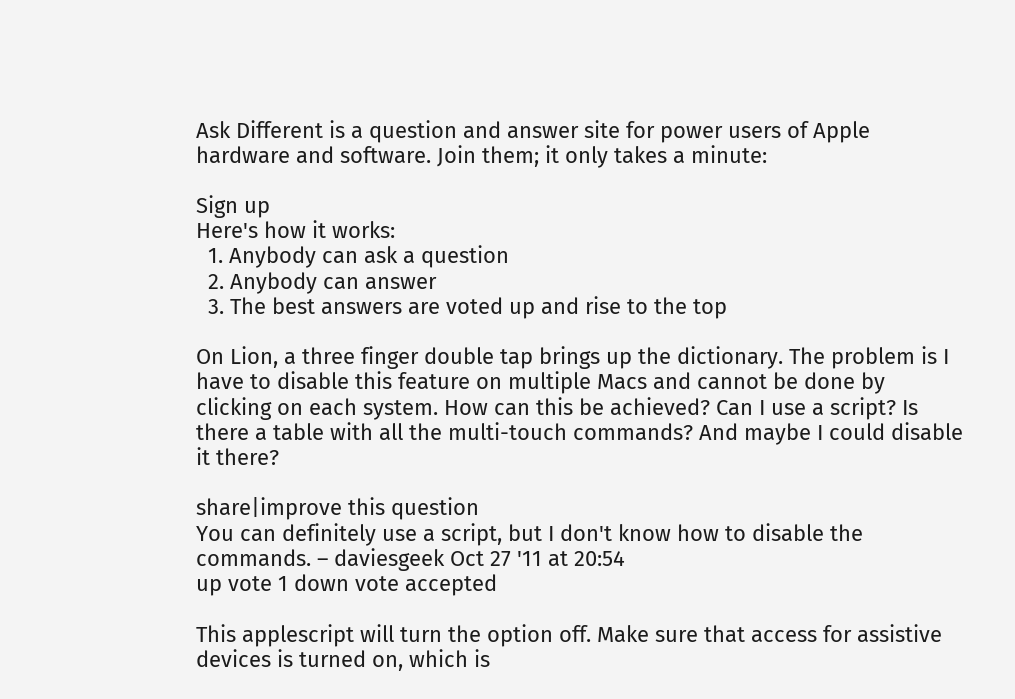Ask Different is a question and answer site for power users of Apple hardware and software. Join them; it only takes a minute:

Sign up
Here's how it works:
  1. Anybody can ask a question
  2. Anybody can answer
  3. The best answers are voted up and rise to the top

On Lion, a three finger double tap brings up the dictionary. The problem is I have to disable this feature on multiple Macs and cannot be done by clicking on each system. How can this be achieved? Can I use a script? Is there a table with all the multi-touch commands? And maybe I could disable it there?

share|improve this question
You can definitely use a script, but I don't know how to disable the commands. – daviesgeek Oct 27 '11 at 20:54
up vote 1 down vote accepted

This applescript will turn the option off. Make sure that access for assistive devices is turned on, which is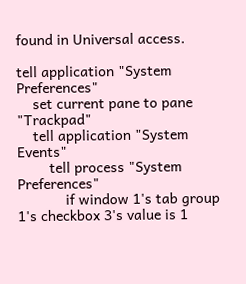found in Universal access.

tell application "System Preferences"
    set current pane to pane "Trackpad"
    tell application "System Events"
        tell process "System Preferences"
            if window 1's tab group 1's checkbox 3's value is 1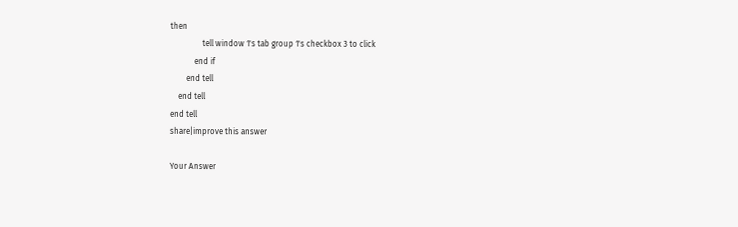then
                tell window 1's tab group 1's checkbox 3 to click
            end if
        end tell
    end tell
end tell
share|improve this answer

Your Answer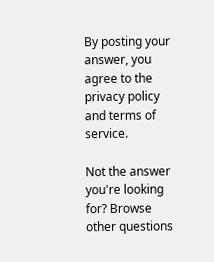By posting your answer, you agree to the privacy policy and terms of service.

Not the answer you're looking for? Browse other questions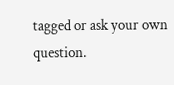tagged or ask your own question.